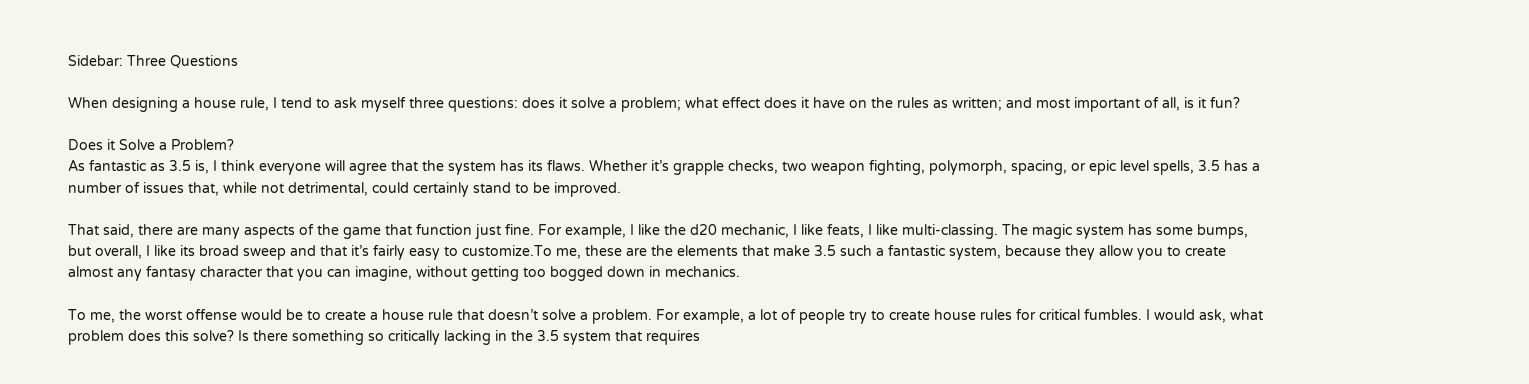Sidebar: Three Questions

When designing a house rule, I tend to ask myself three questions: does it solve a problem; what effect does it have on the rules as written; and most important of all, is it fun?

Does it Solve a Problem?
As fantastic as 3.5 is, I think everyone will agree that the system has its flaws. Whether it’s grapple checks, two weapon fighting, polymorph, spacing, or epic level spells, 3.5 has a number of issues that, while not detrimental, could certainly stand to be improved.

That said, there are many aspects of the game that function just fine. For example, I like the d20 mechanic, I like feats, I like multi-classing. The magic system has some bumps, but overall, I like its broad sweep and that it’s fairly easy to customize.To me, these are the elements that make 3.5 such a fantastic system, because they allow you to create almost any fantasy character that you can imagine, without getting too bogged down in mechanics.

To me, the worst offense would be to create a house rule that doesn’t solve a problem. For example, a lot of people try to create house rules for critical fumbles. I would ask, what problem does this solve? Is there something so critically lacking in the 3.5 system that requires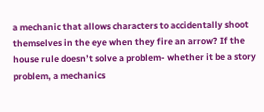a mechanic that allows characters to accidentally shoot themselves in the eye when they fire an arrow? If the house rule doesn’t solve a problem- whether it be a story problem, a mechanics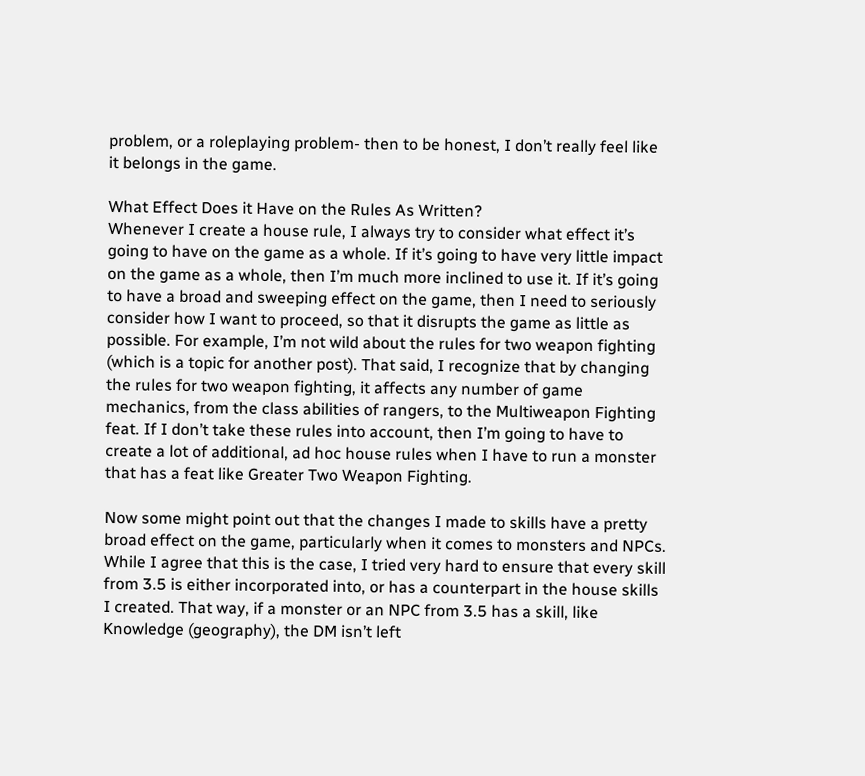problem, or a roleplaying problem- then to be honest, I don’t really feel like it belongs in the game.

What Effect Does it Have on the Rules As Written?
Whenever I create a house rule, I always try to consider what effect it’s going to have on the game as a whole. If it’s going to have very little impact on the game as a whole, then I’m much more inclined to use it. If it’s going to have a broad and sweeping effect on the game, then I need to seriously consider how I want to proceed, so that it disrupts the game as little as possible. For example, I’m not wild about the rules for two weapon fighting (which is a topic for another post). That said, I recognize that by changing the rules for two weapon fighting, it affects any number of game mechanics, from the class abilities of rangers, to the Multiweapon Fighting feat. If I don’t take these rules into account, then I’m going to have to create a lot of additional, ad hoc house rules when I have to run a monster that has a feat like Greater Two Weapon Fighting.

Now some might point out that the changes I made to skills have a pretty broad effect on the game, particularly when it comes to monsters and NPCs. While I agree that this is the case, I tried very hard to ensure that every skill from 3.5 is either incorporated into, or has a counterpart in the house skills I created. That way, if a monster or an NPC from 3.5 has a skill, like Knowledge (geography), the DM isn’t left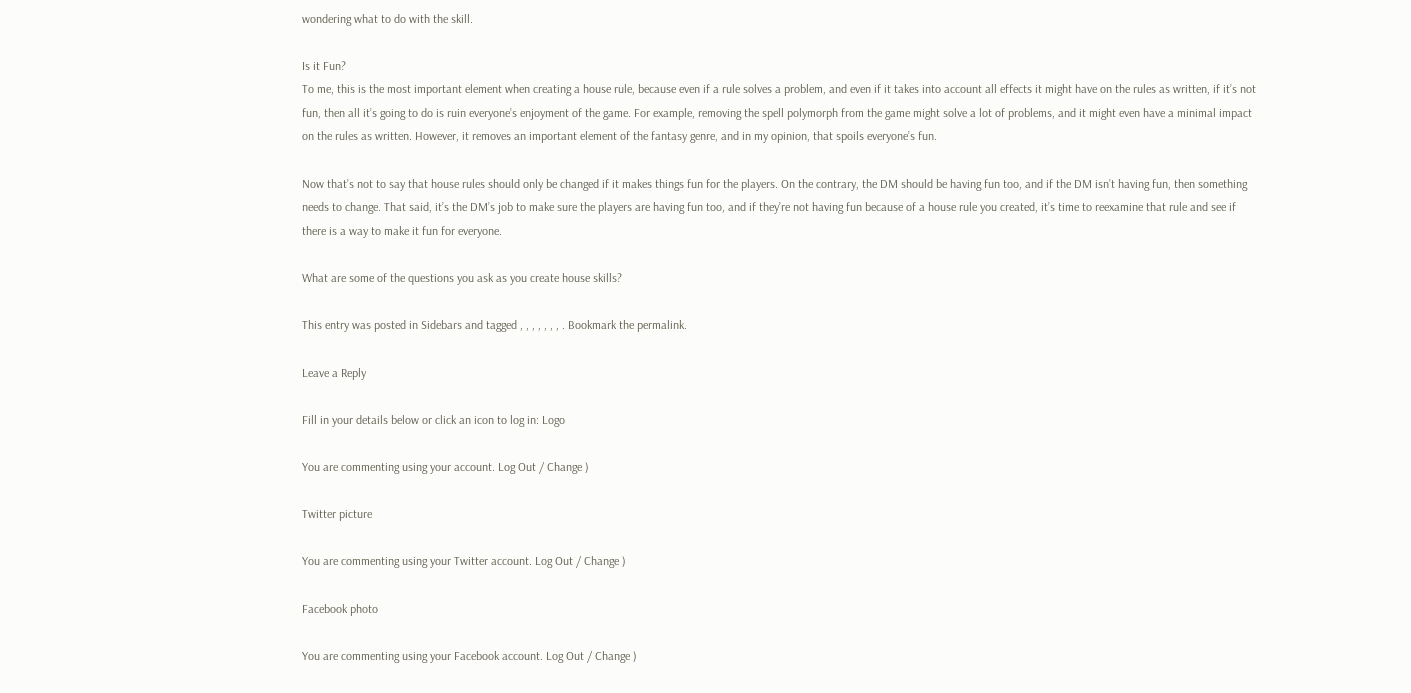wondering what to do with the skill.

Is it Fun?
To me, this is the most important element when creating a house rule, because even if a rule solves a problem, and even if it takes into account all effects it might have on the rules as written, if it’s not fun, then all it’s going to do is ruin everyone’s enjoyment of the game. For example, removing the spell polymorph from the game might solve a lot of problems, and it might even have a minimal impact on the rules as written. However, it removes an important element of the fantasy genre, and in my opinion, that spoils everyone’s fun.

Now that’s not to say that house rules should only be changed if it makes things fun for the players. On the contrary, the DM should be having fun too, and if the DM isn’t having fun, then something needs to change. That said, it’s the DM’s job to make sure the players are having fun too, and if they’re not having fun because of a house rule you created, it’s time to reexamine that rule and see if there is a way to make it fun for everyone.

What are some of the questions you ask as you create house skills?

This entry was posted in Sidebars and tagged , , , , , , , . Bookmark the permalink.

Leave a Reply

Fill in your details below or click an icon to log in: Logo

You are commenting using your account. Log Out / Change )

Twitter picture

You are commenting using your Twitter account. Log Out / Change )

Facebook photo

You are commenting using your Facebook account. Log Out / Change )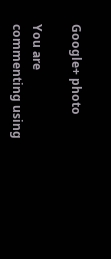Google+ photo

You are commenting using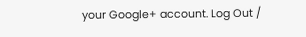your Google+ account. Log Out /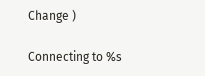Change )

Connecting to %s